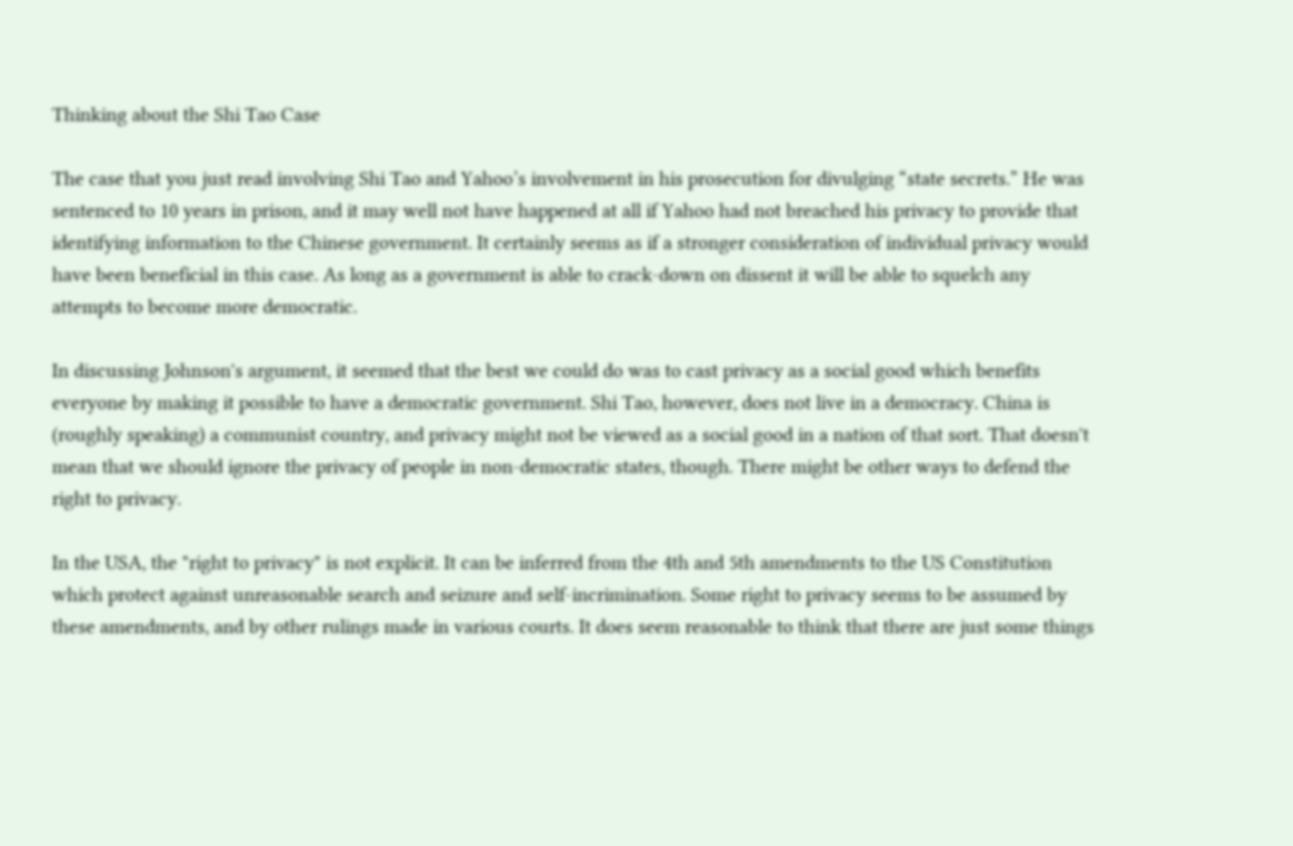Thinking about the Shi Tao Case

The case that you just read involving Shi Tao and Yahoo’s involvement in his prosecution for divulging “state secrets.” He was sentenced to 10 years in prison, and it may well not have happened at all if Yahoo had not breached his privacy to provide that identifying information to the Chinese government. It certainly seems as if a stronger consideration of individual privacy would have been beneficial in this case. As long as a government is able to crack-down on dissent it will be able to squelch any attempts to become more democratic.

In discussing Johnson's argument, it seemed that the best we could do was to cast privacy as a social good which benefits everyone by making it possible to have a democratic government. Shi Tao, however, does not live in a democracy. China is (roughly speaking) a communist country, and privacy might not be viewed as a social good in a nation of that sort. That doesn't mean that we should ignore the privacy of people in non-democratic states, though. There might be other ways to defend the right to privacy.

In the USA, the "right to privacy" is not explicit. It can be inferred from the 4th and 5th amendments to the US Constitution which protect against unreasonable search and seizure and self-incrimination. Some right to privacy seems to be assumed by these amendments, and by other rulings made in various courts. It does seem reasonable to think that there are just some things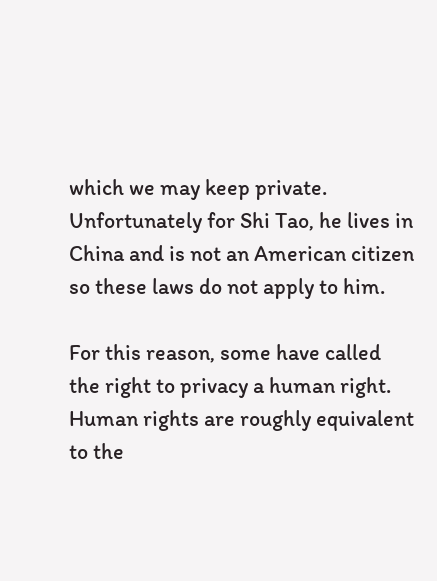which we may keep private. Unfortunately for Shi Tao, he lives in China and is not an American citizen so these laws do not apply to him.

For this reason, some have called the right to privacy a human right. Human rights are roughly equivalent to the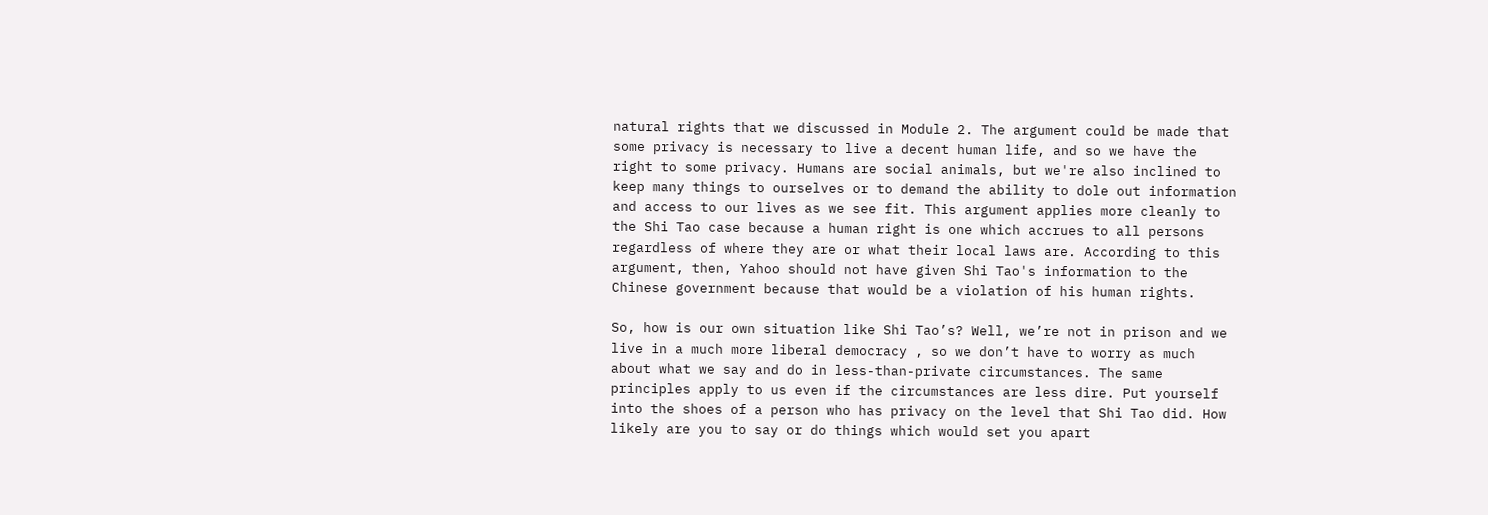natural rights that we discussed in Module 2. The argument could be made that some privacy is necessary to live a decent human life, and so we have the right to some privacy. Humans are social animals, but we're also inclined to keep many things to ourselves or to demand the ability to dole out information and access to our lives as we see fit. This argument applies more cleanly to the Shi Tao case because a human right is one which accrues to all persons regardless of where they are or what their local laws are. According to this argument, then, Yahoo should not have given Shi Tao's information to the Chinese government because that would be a violation of his human rights.

So, how is our own situation like Shi Tao’s? Well, we’re not in prison and we live in a much more liberal democracy , so we don’t have to worry as much about what we say and do in less-than-private circumstances. The same principles apply to us even if the circumstances are less dire. Put yourself into the shoes of a person who has privacy on the level that Shi Tao did. How likely are you to say or do things which would set you apart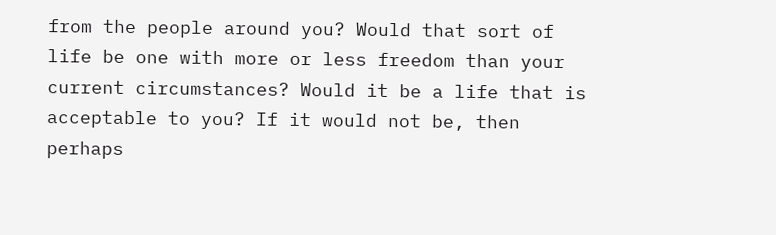from the people around you? Would that sort of life be one with more or less freedom than your current circumstances? Would it be a life that is acceptable to you? If it would not be, then perhaps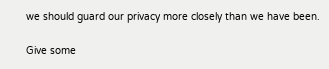we should guard our privacy more closely than we have been.

Give some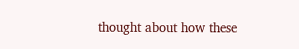thought about how these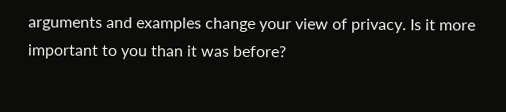arguments and examples change your view of privacy. Is it more important to you than it was before?